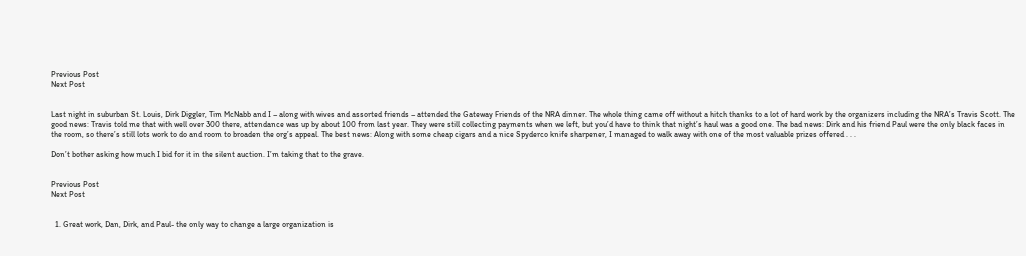Previous Post
Next Post


Last night in suburban St. Louis, Dirk Diggler, Tim McNabb and I – along with wives and assorted friends – attended the Gateway Friends of the NRA dinner. The whole thing came off without a hitch thanks to a lot of hard work by the organizers including the NRA’s Travis Scott. The good news: Travis told me that with well over 300 there, attendance was up by about 100 from last year. They were still collecting payments when we left, but you’d have to think that night’s haul was a good one. The bad news: Dirk and his friend Paul were the only black faces in the room, so there’s still lots work to do and room to broaden the org’s appeal. The best news: Along with some cheap cigars and a nice Spyderco knife sharpener, I managed to walk away with one of the most valuable prizes offered . . .

Don’t bother asking how much I bid for it in the silent auction. I’m taking that to the grave.


Previous Post
Next Post


  1. Great work, Dan, Dirk, and Paul- the only way to change a large organization is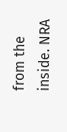from the inside. NRA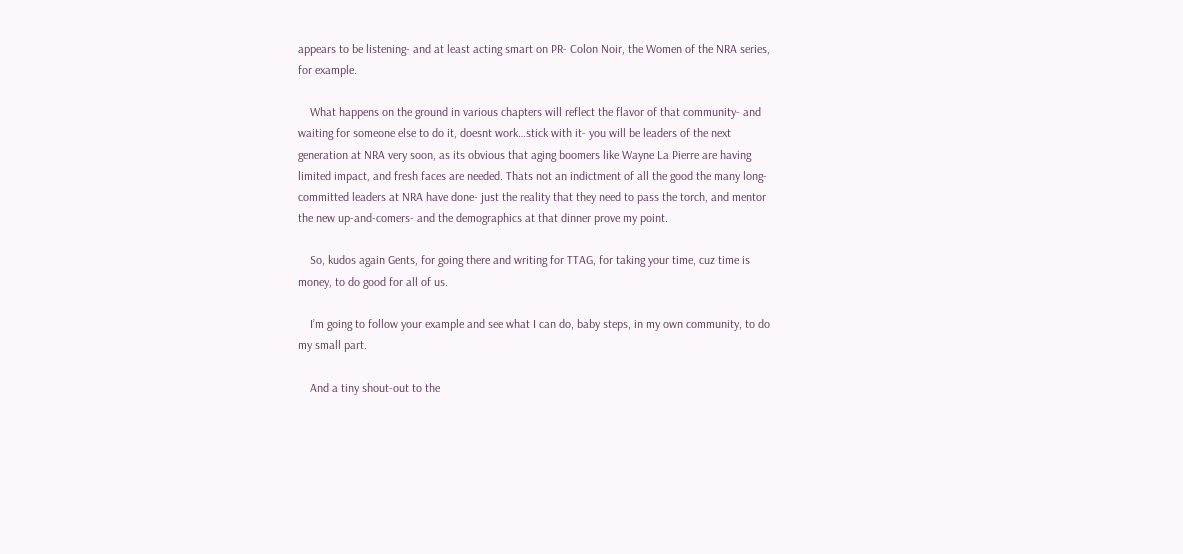appears to be listening- and at least acting smart on PR- Colon Noir, the Women of the NRA series, for example.

    What happens on the ground in various chapters will reflect the flavor of that community- and waiting for someone else to do it, doesnt work…stick with it- you will be leaders of the next generation at NRA very soon, as its obvious that aging boomers like Wayne La Pierre are having limited impact, and fresh faces are needed. Thats not an indictment of all the good the many long-committed leaders at NRA have done- just the reality that they need to pass the torch, and mentor the new up-and-comers- and the demographics at that dinner prove my point.

    So, kudos again Gents, for going there and writing for TTAG, for taking your time, cuz time is money, to do good for all of us.

    I’m going to follow your example and see what I can do, baby steps, in my own community, to do my small part.

    And a tiny shout-out to the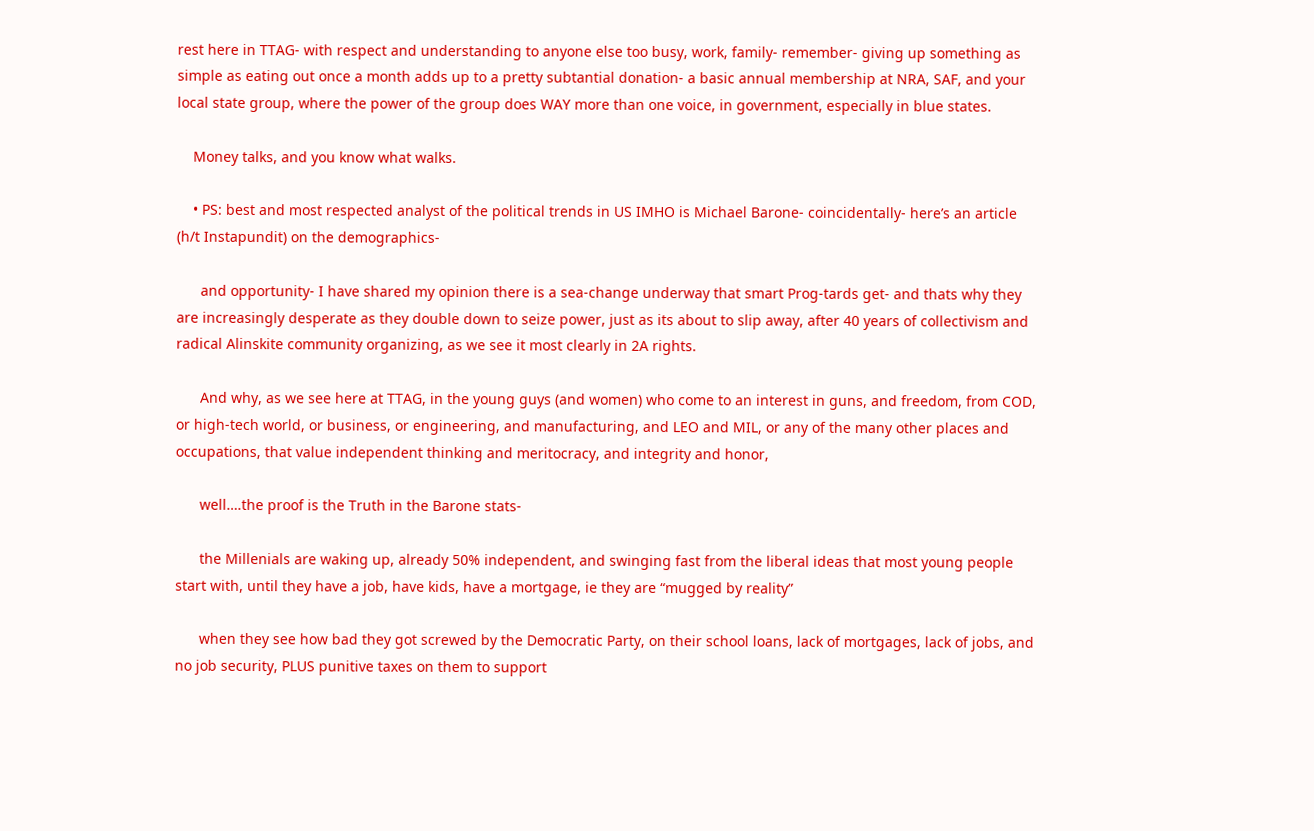rest here in TTAG- with respect and understanding to anyone else too busy, work, family- remember- giving up something as simple as eating out once a month adds up to a pretty subtantial donation- a basic annual membership at NRA, SAF, and your local state group, where the power of the group does WAY more than one voice, in government, especially in blue states.

    Money talks, and you know what walks.

    • PS: best and most respected analyst of the political trends in US IMHO is Michael Barone- coincidentally- here’s an article (h/t Instapundit) on the demographics-

      and opportunity- I have shared my opinion there is a sea-change underway that smart Prog-tards get- and thats why they are increasingly desperate as they double down to seize power, just as its about to slip away, after 40 years of collectivism and radical Alinskite community organizing, as we see it most clearly in 2A rights.

      And why, as we see here at TTAG, in the young guys (and women) who come to an interest in guns, and freedom, from COD, or high-tech world, or business, or engineering, and manufacturing, and LEO and MIL, or any of the many other places and occupations, that value independent thinking and meritocracy, and integrity and honor,

      well….the proof is the Truth in the Barone stats-

      the Millenials are waking up, already 50% independent, and swinging fast from the liberal ideas that most young people start with, until they have a job, have kids, have a mortgage, ie they are “mugged by reality”

      when they see how bad they got screwed by the Democratic Party, on their school loans, lack of mortgages, lack of jobs, and no job security, PLUS punitive taxes on them to support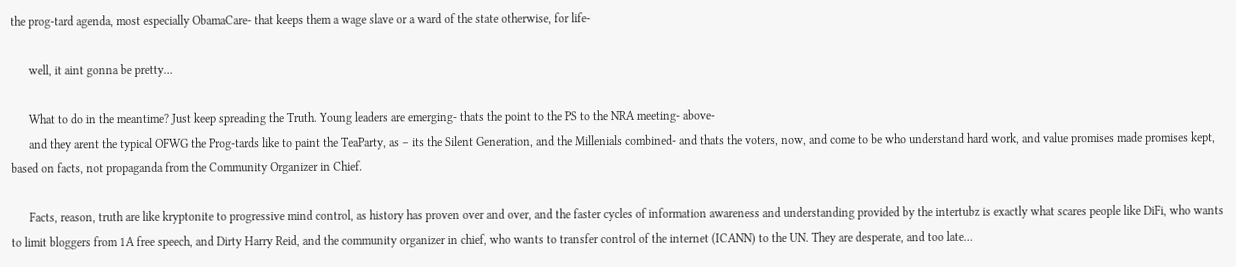the prog-tard agenda, most especially ObamaCare- that keeps them a wage slave or a ward of the state otherwise, for life-

      well, it aint gonna be pretty…

      What to do in the meantime? Just keep spreading the Truth. Young leaders are emerging- thats the point to the PS to the NRA meeting- above-
      and they arent the typical OFWG the Prog-tards like to paint the TeaParty, as – its the Silent Generation, and the Millenials combined- and thats the voters, now, and come to be who understand hard work, and value promises made promises kept, based on facts, not propaganda from the Community Organizer in Chief.

      Facts, reason, truth are like kryptonite to progressive mind control, as history has proven over and over, and the faster cycles of information awareness and understanding provided by the intertubz is exactly what scares people like DiFi, who wants to limit bloggers from 1A free speech, and Dirty Harry Reid, and the community organizer in chief, who wants to transfer control of the internet (ICANN) to the UN. They are desperate, and too late…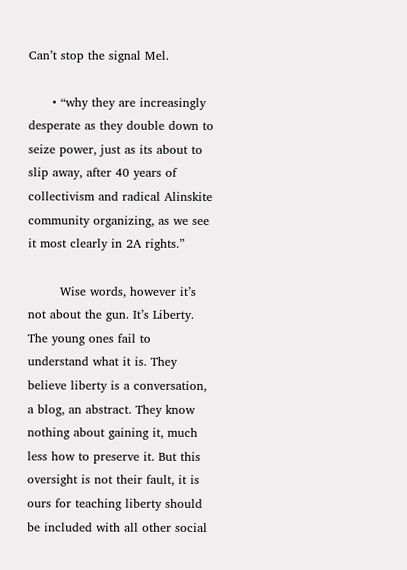Can’t stop the signal Mel.

      • “why they are increasingly desperate as they double down to seize power, just as its about to slip away, after 40 years of collectivism and radical Alinskite community organizing, as we see it most clearly in 2A rights.”

        Wise words, however it’s not about the gun. It’s Liberty. The young ones fail to understand what it is. They believe liberty is a conversation, a blog, an abstract. They know nothing about gaining it, much less how to preserve it. But this oversight is not their fault, it is ours for teaching liberty should be included with all other social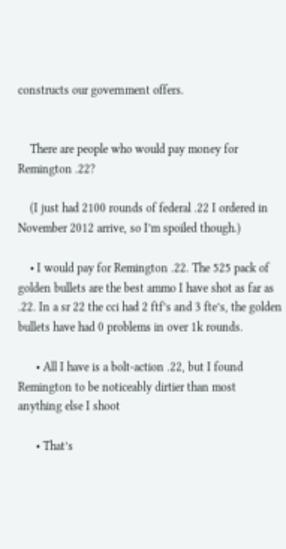constructs our government offers.


    There are people who would pay money for Remington .22?

    (I just had 2100 rounds of federal .22 I ordered in November 2012 arrive, so I’m spoiled though.)

    • I would pay for Remington .22. The 525 pack of golden bullets are the best ammo I have shot as far as .22. In a sr 22 the cci had 2 ftf’s and 3 fte’s, the golden bullets have had 0 problems in over 1k rounds.

      • All I have is a bolt-action .22, but I found Remington to be noticeably dirtier than most anything else I shoot

      • That’s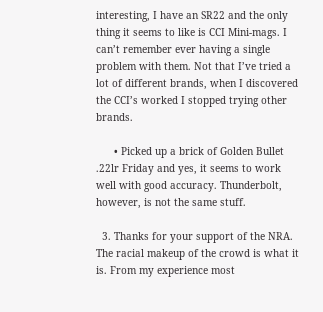interesting, I have an SR22 and the only thing it seems to like is CCI Mini-mags. I can’t remember ever having a single problem with them. Not that I’ve tried a lot of different brands, when I discovered the CCI’s worked I stopped trying other brands.

      • Picked up a brick of Golden Bullet .22lr Friday and yes, it seems to work well with good accuracy. Thunderbolt, however, is not the same stuff.

  3. Thanks for your support of the NRA. The racial makeup of the crowd is what it is. From my experience most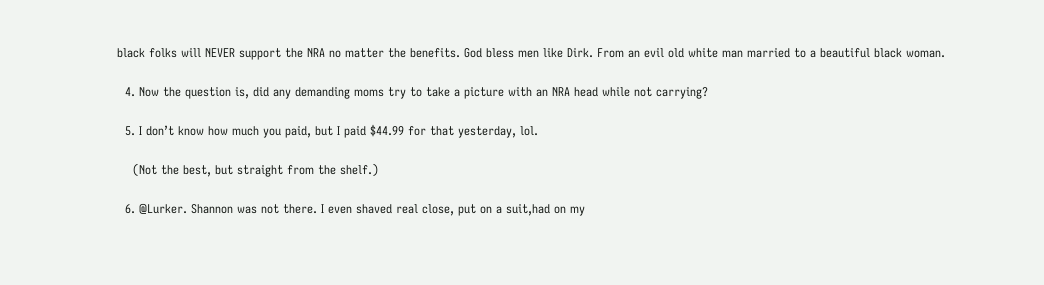black folks will NEVER support the NRA no matter the benefits. God bless men like Dirk. From an evil old white man married to a beautiful black woman.

  4. Now the question is, did any demanding moms try to take a picture with an NRA head while not carrying?

  5. I don’t know how much you paid, but I paid $44.99 for that yesterday, lol.

    (Not the best, but straight from the shelf.)

  6. @Lurker. Shannon was not there. I even shaved real close, put on a suit,had on my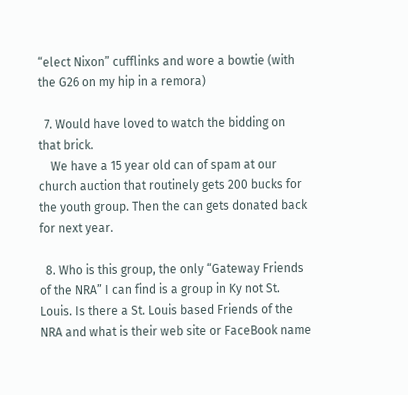“elect Nixon” cufflinks and wore a bowtie (with the G26 on my hip in a remora)

  7. Would have loved to watch the bidding on that brick.
    We have a 15 year old can of spam at our church auction that routinely gets 200 bucks for the youth group. Then the can gets donated back for next year.

  8. Who is this group, the only “Gateway Friends of the NRA” I can find is a group in Ky not St. Louis. Is there a St. Louis based Friends of the NRA and what is their web site or FaceBook name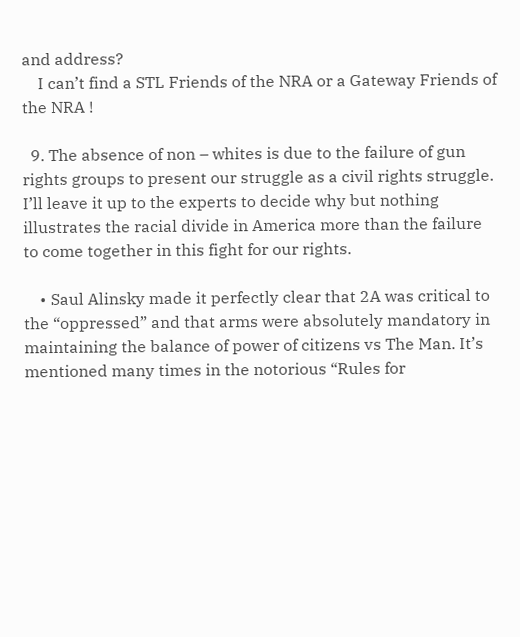and address?
    I can’t find a STL Friends of the NRA or a Gateway Friends of the NRA !

  9. The absence of non – whites is due to the failure of gun rights groups to present our struggle as a civil rights struggle. I’ll leave it up to the experts to decide why but nothing illustrates the racial divide in America more than the failure to come together in this fight for our rights.

    • Saul Alinsky made it perfectly clear that 2A was critical to the “oppressed” and that arms were absolutely mandatory in maintaining the balance of power of citizens vs The Man. It’s mentioned many times in the notorious “Rules for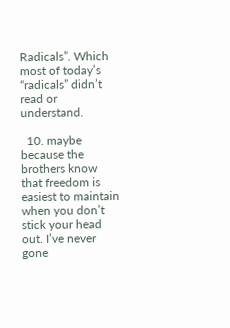Radicals”. Which most of today’s “radicals” didn’t read or understand.

  10. maybe because the brothers know that freedom is easiest to maintain when you don’t stick your head out. I’ve never gone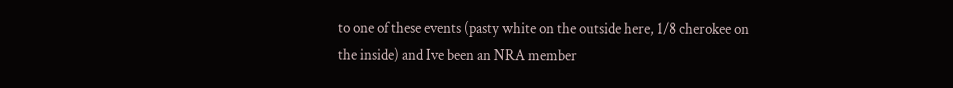to one of these events (pasty white on the outside here, 1/8 cherokee on the inside) and Ive been an NRA member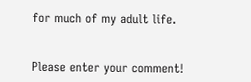for much of my adult life.


Please enter your comment!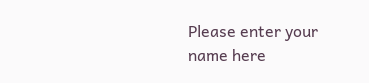Please enter your name here